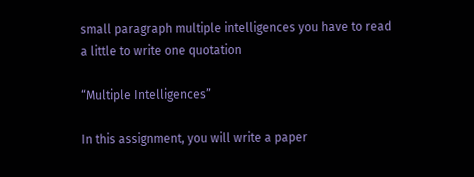small paragraph multiple intelligences you have to read a little to write one quotation

“Multiple Intelligences”

In this assignment, you will write a paper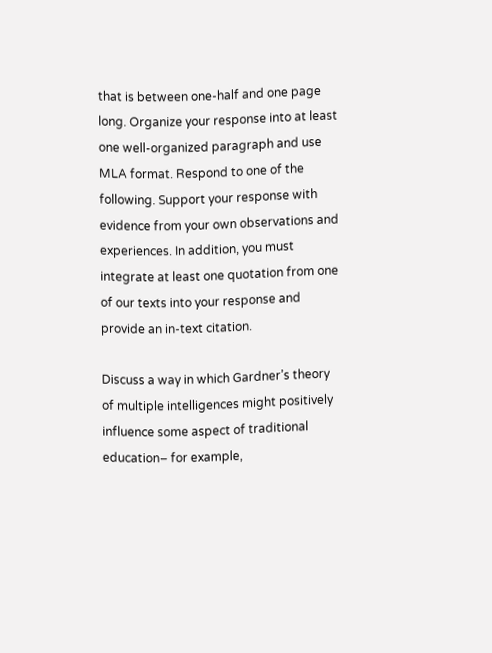that is between one-half and one page long. Organize your response into at least one well-organized paragraph and use MLA format. Respond to one of the following. Support your response with evidence from your own observations and experiences. In addition, you must integrate at least one quotation from one of our texts into your response and provide an in-text citation.

Discuss a way in which Gardner’s theory of multiple intelligences might positively influence some aspect of traditional education– for example,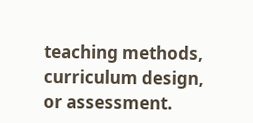teaching methods, curriculum design, or assessment.